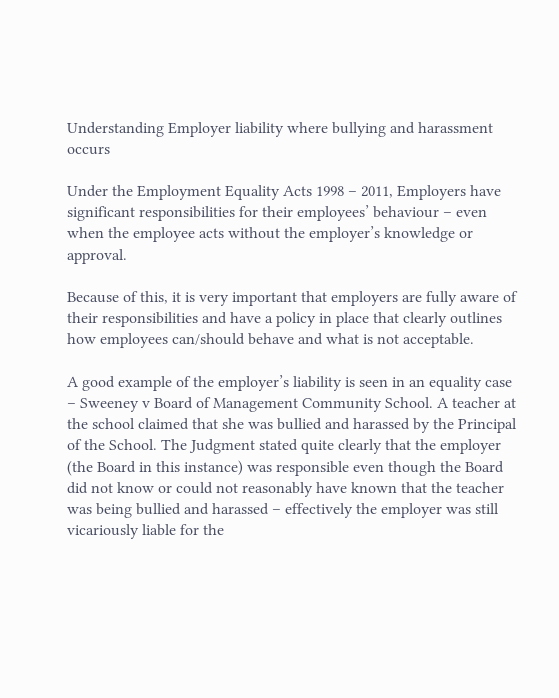Understanding Employer liability where bullying and harassment occurs

Under the Employment Equality Acts 1998 – 2011, Employers have significant responsibilities for their employees’ behaviour – even when the employee acts without the employer’s knowledge or approval.

Because of this, it is very important that employers are fully aware of their responsibilities and have a policy in place that clearly outlines how employees can/should behave and what is not acceptable.

A good example of the employer’s liability is seen in an equality case – Sweeney v Board of Management Community School. A teacher at the school claimed that she was bullied and harassed by the Principal of the School. The Judgment stated quite clearly that the employer (the Board in this instance) was responsible even though the Board did not know or could not reasonably have known that the teacher was being bullied and harassed – effectively the employer was still vicariously liable for the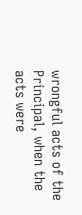wrongful acts of the Principal, when the acts were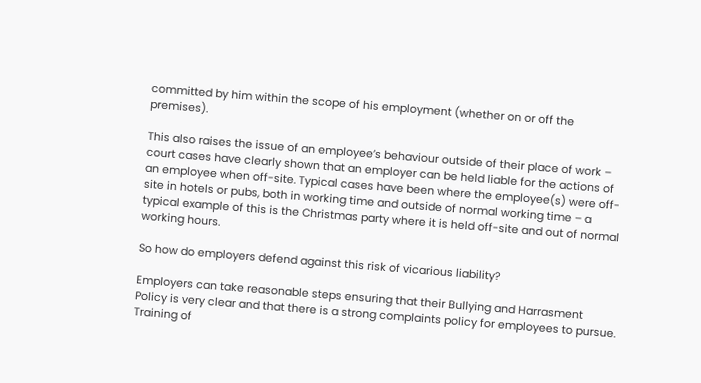committed by him within the scope of his employment (whether on or off the premises).

This also raises the issue of an employee’s behaviour outside of their place of work – court cases have clearly shown that an employer can be held liable for the actions of an employee when off-site. Typical cases have been where the employee(s) were off-site in hotels or pubs, both in working time and outside of normal working time – a typical example of this is the Christmas party where it is held off-site and out of normal working hours.

So how do employers defend against this risk of vicarious liability?

Employers can take reasonable steps ensuring that their Bullying and Harrasment Policy is very clear and that there is a strong complaints policy for employees to pursue. Training of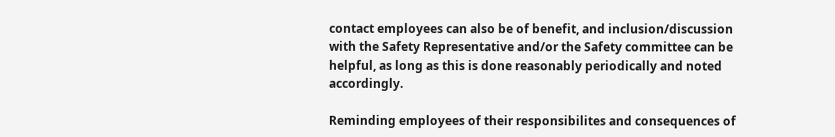contact employees can also be of benefit, and inclusion/discussion with the Safety Representative and/or the Safety committee can be helpful, as long as this is done reasonably periodically and noted accordingly.

Reminding employees of their responsibilites and consequences of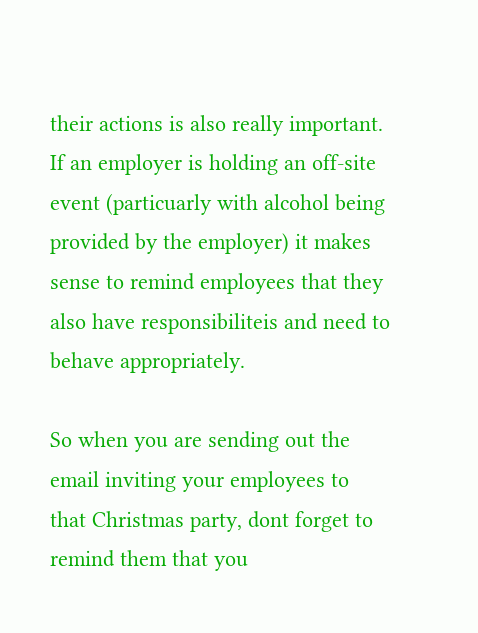their actions is also really important. If an employer is holding an off-site event (particuarly with alcohol being provided by the employer) it makes sense to remind employees that they also have responsibiliteis and need to behave appropriately.

So when you are sending out the email inviting your employees to that Christmas party, dont forget to remind them that you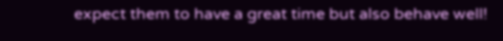expect them to have a great time but also behave well!